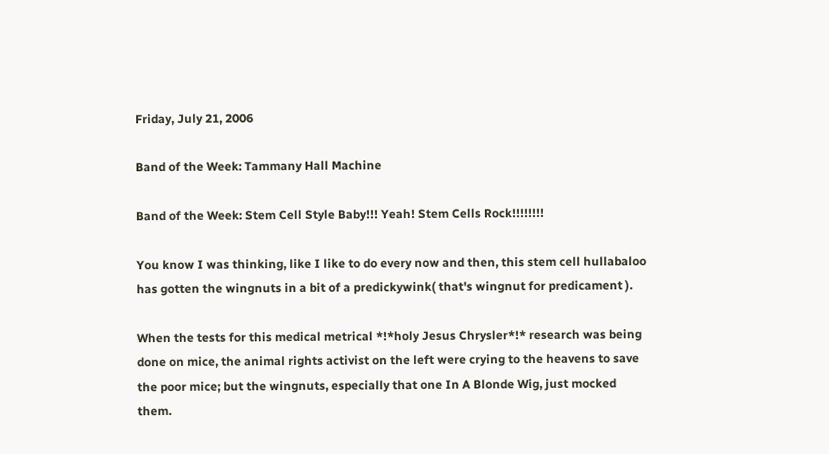Friday, July 21, 2006

Band of the Week: Tammany Hall Machine

Band of the Week: Stem Cell Style Baby!!! Yeah! Stem Cells Rock!!!!!!!!

You know I was thinking, like I like to do every now and then, this stem cell hullabaloo has gotten the wingnuts in a bit of a predickywink( that's wingnut for predicament ).

When the tests for this medical metrical *!*holy Jesus Chrysler*!* research was being done on mice, the animal rights activist on the left were crying to the heavens to save the poor mice; but the wingnuts, especially that one In A Blonde Wig, just mocked them.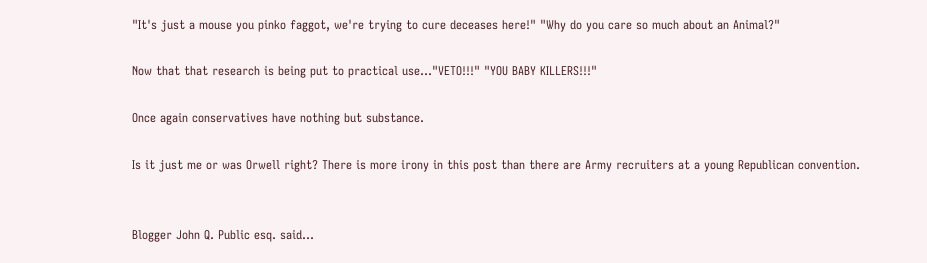"It's just a mouse you pinko faggot, we're trying to cure deceases here!" "Why do you care so much about an Animal?"

Now that that research is being put to practical use..."VETO!!!" "YOU BABY KILLERS!!!"

Once again conservatives have nothing but substance.

Is it just me or was Orwell right? There is more irony in this post than there are Army recruiters at a young Republican convention.


Blogger John Q. Public esq. said...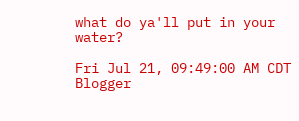what do ya'll put in your water?

Fri Jul 21, 09:49:00 AM CDT
Blogger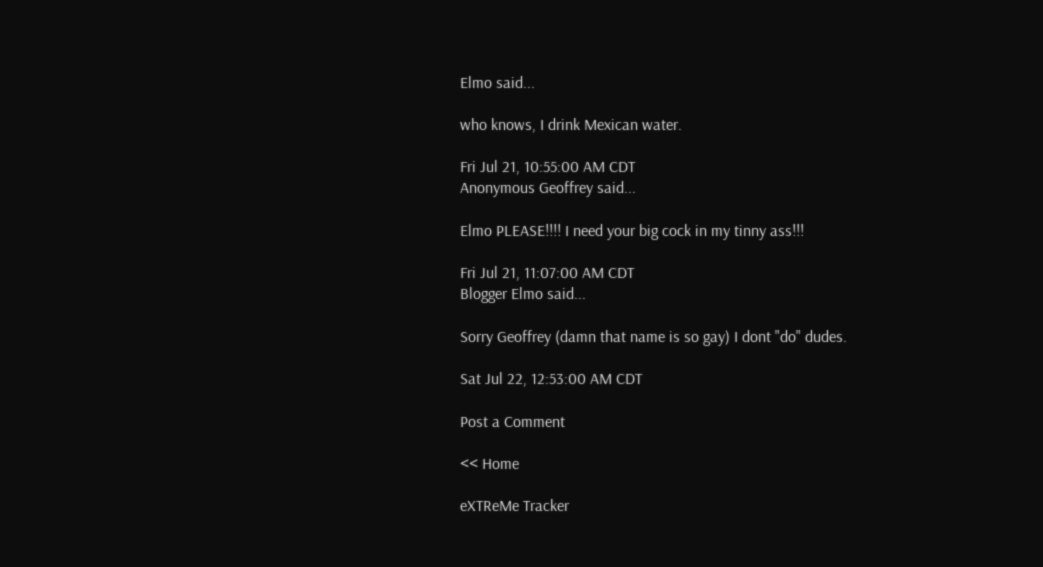Elmo said...

who knows, I drink Mexican water.

Fri Jul 21, 10:55:00 AM CDT
Anonymous Geoffrey said...

Elmo PLEASE!!!! I need your big cock in my tinny ass!!!

Fri Jul 21, 11:07:00 AM CDT
Blogger Elmo said...

Sorry Geoffrey (damn that name is so gay) I dont "do" dudes.

Sat Jul 22, 12:53:00 AM CDT

Post a Comment

<< Home

eXTReMe Tracker